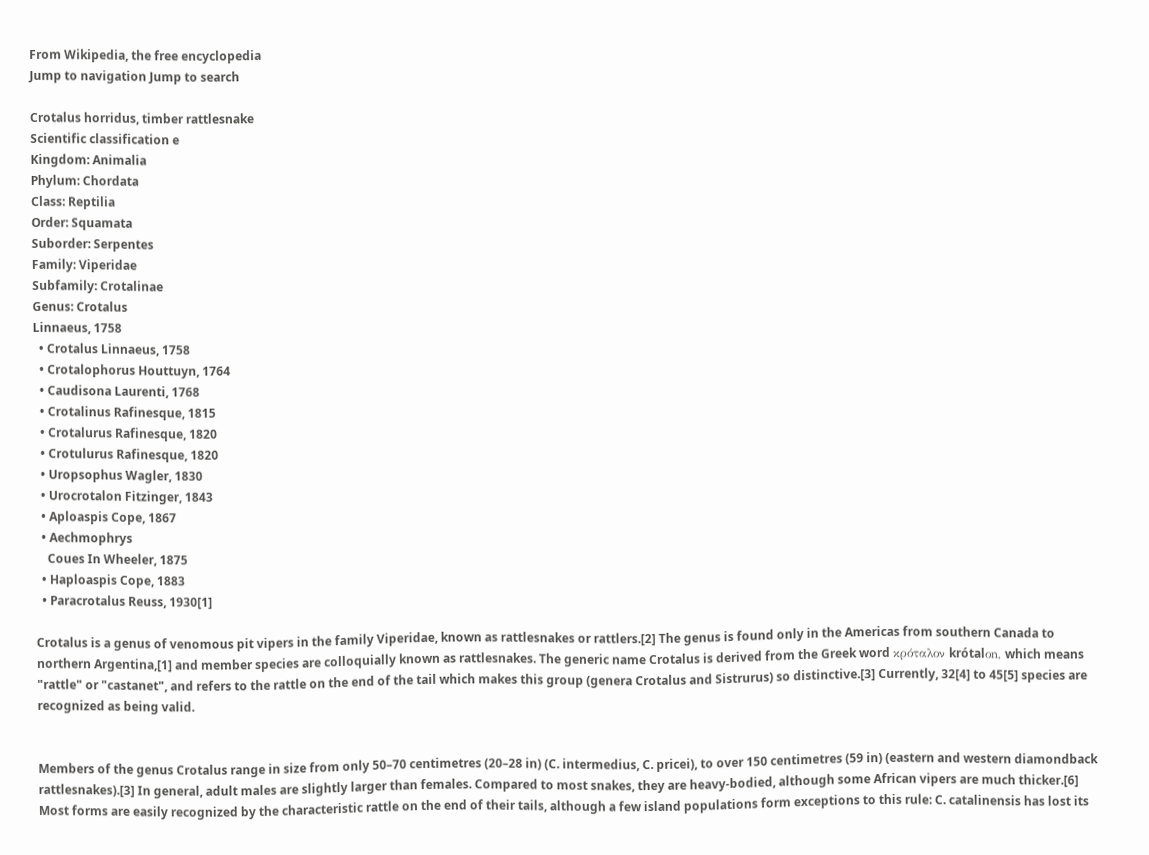From Wikipedia, the free encyclopedia
Jump to navigation Jump to search

Crotalus horridus, timber rattlesnake
Scientific classification e
Kingdom: Animalia
Phylum: Chordata
Class: Reptilia
Order: Squamata
Suborder: Serpentes
Family: Viperidae
Subfamily: Crotalinae
Genus: Crotalus
Linnaeus, 1758
  • Crotalus Linnaeus, 1758
  • Crotalophorus Houttuyn, 1764
  • Caudisona Laurenti, 1768
  • Crotalinus Rafinesque, 1815
  • Crotalurus Rafinesque, 1820
  • Crotulurus Rafinesque, 1820
  • Uropsophus Wagler, 1830
  • Urocrotalon Fitzinger, 1843
  • Aploaspis Cope, 1867
  • Aechmophrys
    Coues In Wheeler, 1875
  • Haploaspis Cope, 1883
  • Paracrotalus Reuss, 1930[1]

Crotalus is a genus of venomous pit vipers in the family Viperidae, known as rattlesnakes or rattlers.[2] The genus is found only in the Americas from southern Canada to northern Argentina,[1] and member species are colloquially known as rattlesnakes. The generic name Crotalus is derived from the Greek word κρόταλον krótalοn, which means "rattle" or "castanet", and refers to the rattle on the end of the tail which makes this group (genera Crotalus and Sistrurus) so distinctive.[3] Currently, 32[4] to 45[5] species are recognized as being valid.


Members of the genus Crotalus range in size from only 50–70 centimetres (20–28 in) (C. intermedius, C. pricei), to over 150 centimetres (59 in) (eastern and western diamondback rattlesnakes).[3] In general, adult males are slightly larger than females. Compared to most snakes, they are heavy-bodied, although some African vipers are much thicker.[6] Most forms are easily recognized by the characteristic rattle on the end of their tails, although a few island populations form exceptions to this rule: C. catalinensis has lost its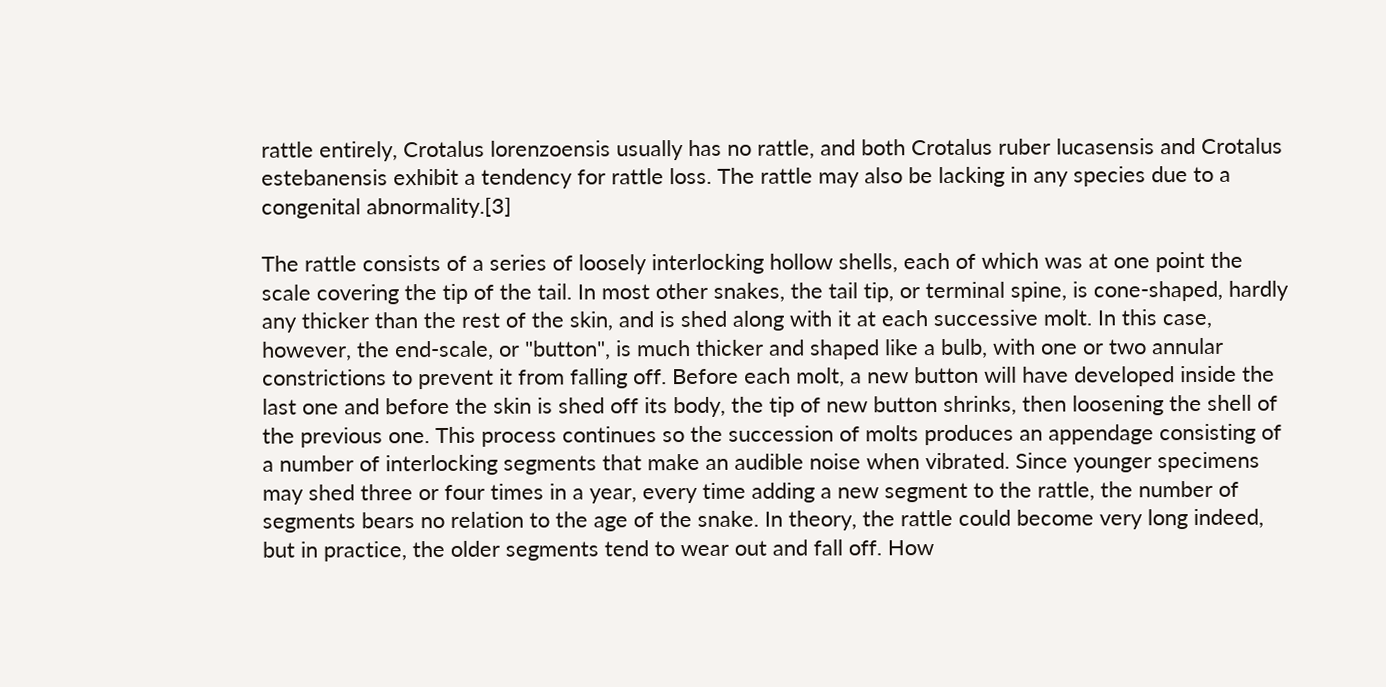rattle entirely, Crotalus lorenzoensis usually has no rattle, and both Crotalus ruber lucasensis and Crotalus estebanensis exhibit a tendency for rattle loss. The rattle may also be lacking in any species due to a congenital abnormality.[3]

The rattle consists of a series of loosely interlocking hollow shells, each of which was at one point the scale covering the tip of the tail. In most other snakes, the tail tip, or terminal spine, is cone-shaped, hardly any thicker than the rest of the skin, and is shed along with it at each successive molt. In this case, however, the end-scale, or "button", is much thicker and shaped like a bulb, with one or two annular constrictions to prevent it from falling off. Before each molt, a new button will have developed inside the last one and before the skin is shed off its body, the tip of new button shrinks, then loosening the shell of the previous one. This process continues so the succession of molts produces an appendage consisting of a number of interlocking segments that make an audible noise when vibrated. Since younger specimens may shed three or four times in a year, every time adding a new segment to the rattle, the number of segments bears no relation to the age of the snake. In theory, the rattle could become very long indeed, but in practice, the older segments tend to wear out and fall off. How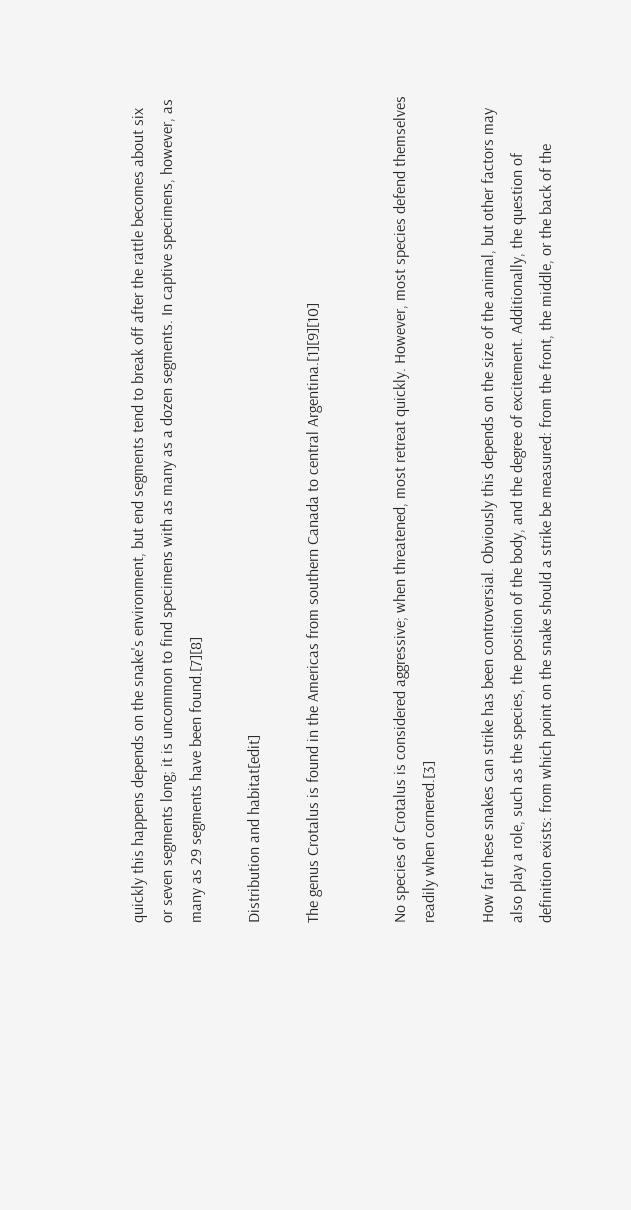quickly this happens depends on the snake's environment, but end segments tend to break off after the rattle becomes about six or seven segments long; it is uncommon to find specimens with as many as a dozen segments. In captive specimens, however, as many as 29 segments have been found.[7][8]

Distribution and habitat[edit]

The genus Crotalus is found in the Americas from southern Canada to central Argentina.[1][9][10]


No species of Crotalus is considered aggressive; when threatened, most retreat quickly. However, most species defend themselves readily when cornered.[3]

How far these snakes can strike has been controversial. Obviously this depends on the size of the animal, but other factors may also play a role, such as the species, the position of the body, and the degree of excitement. Additionally, the question of definition exists: from which point on the snake should a strike be measured: from the front, the middle, or the back of the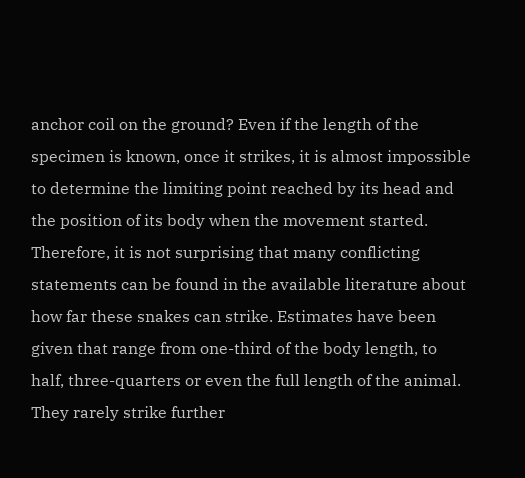anchor coil on the ground? Even if the length of the specimen is known, once it strikes, it is almost impossible to determine the limiting point reached by its head and the position of its body when the movement started. Therefore, it is not surprising that many conflicting statements can be found in the available literature about how far these snakes can strike. Estimates have been given that range from one-third of the body length, to half, three-quarters or even the full length of the animal. They rarely strike further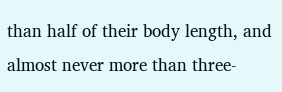than half of their body length, and almost never more than three-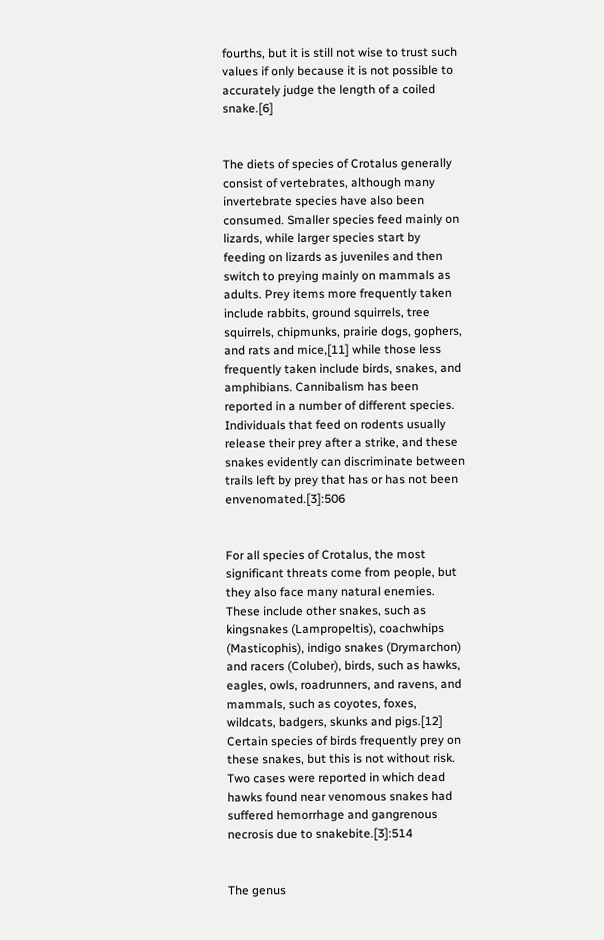fourths, but it is still not wise to trust such values if only because it is not possible to accurately judge the length of a coiled snake.[6]


The diets of species of Crotalus generally consist of vertebrates, although many invertebrate species have also been consumed. Smaller species feed mainly on lizards, while larger species start by feeding on lizards as juveniles and then switch to preying mainly on mammals as adults. Prey items more frequently taken include rabbits, ground squirrels, tree squirrels, chipmunks, prairie dogs, gophers, and rats and mice,[11] while those less frequently taken include birds, snakes, and amphibians. Cannibalism has been reported in a number of different species. Individuals that feed on rodents usually release their prey after a strike, and these snakes evidently can discriminate between trails left by prey that has or has not been envenomated.[3]:506


For all species of Crotalus, the most significant threats come from people, but they also face many natural enemies. These include other snakes, such as kingsnakes (Lampropeltis), coachwhips (Masticophis), indigo snakes (Drymarchon) and racers (Coluber), birds, such as hawks, eagles, owls, roadrunners, and ravens, and mammals, such as coyotes, foxes, wildcats, badgers, skunks and pigs.[12] Certain species of birds frequently prey on these snakes, but this is not without risk. Two cases were reported in which dead hawks found near venomous snakes had suffered hemorrhage and gangrenous necrosis due to snakebite.[3]:514


The genus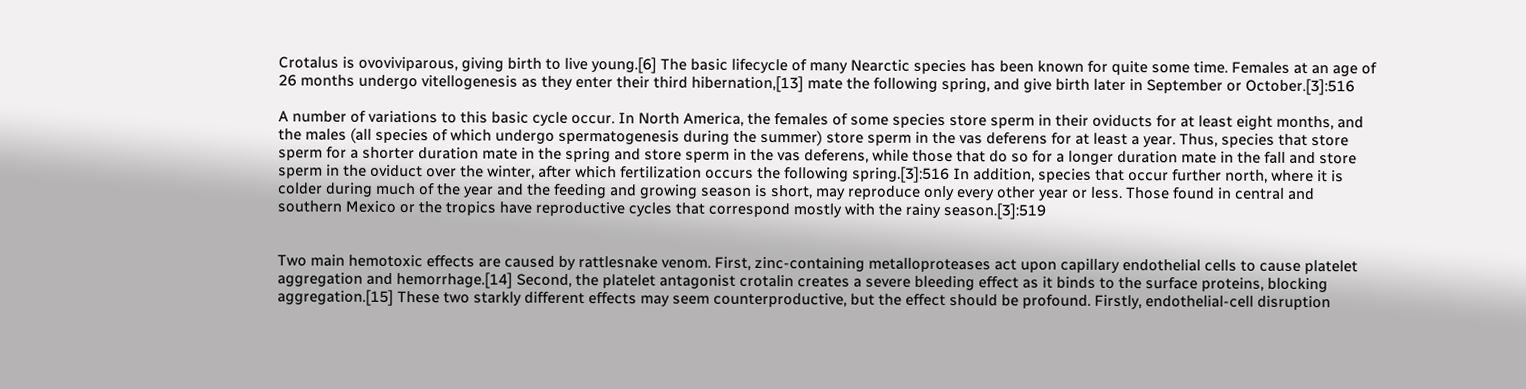Crotalus is ovoviviparous, giving birth to live young.[6] The basic lifecycle of many Nearctic species has been known for quite some time. Females at an age of 26 months undergo vitellogenesis as they enter their third hibernation,[13] mate the following spring, and give birth later in September or October.[3]:516

A number of variations to this basic cycle occur. In North America, the females of some species store sperm in their oviducts for at least eight months, and the males (all species of which undergo spermatogenesis during the summer) store sperm in the vas deferens for at least a year. Thus, species that store sperm for a shorter duration mate in the spring and store sperm in the vas deferens, while those that do so for a longer duration mate in the fall and store sperm in the oviduct over the winter, after which fertilization occurs the following spring.[3]:516 In addition, species that occur further north, where it is colder during much of the year and the feeding and growing season is short, may reproduce only every other year or less. Those found in central and southern Mexico or the tropics have reproductive cycles that correspond mostly with the rainy season.[3]:519


Two main hemotoxic effects are caused by rattlesnake venom. First, zinc-containing metalloproteases act upon capillary endothelial cells to cause platelet aggregation and hemorrhage.[14] Second, the platelet antagonist crotalin creates a severe bleeding effect as it binds to the surface proteins, blocking aggregation.[15] These two starkly different effects may seem counterproductive, but the effect should be profound. Firstly, endothelial-cell disruption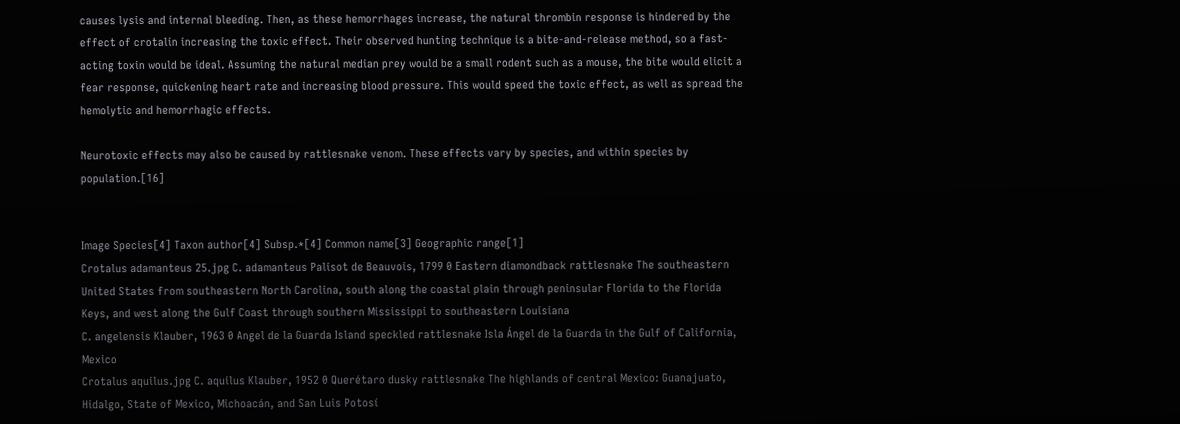causes lysis and internal bleeding. Then, as these hemorrhages increase, the natural thrombin response is hindered by the effect of crotalin increasing the toxic effect. Their observed hunting technique is a bite-and-release method, so a fast-acting toxin would be ideal. Assuming the natural median prey would be a small rodent such as a mouse, the bite would elicit a fear response, quickening heart rate and increasing blood pressure. This would speed the toxic effect, as well as spread the hemolytic and hemorrhagic effects.

Neurotoxic effects may also be caused by rattlesnake venom. These effects vary by species, and within species by population.[16]


Image Species[4] Taxon author[4] Subsp.*[4] Common name[3] Geographic range[1]
Crotalus adamanteus 25.jpg C. adamanteus Palisot de Beauvois, 1799 0 Eastern diamondback rattlesnake The southeastern United States from southeastern North Carolina, south along the coastal plain through peninsular Florida to the Florida Keys, and west along the Gulf Coast through southern Mississippi to southeastern Louisiana
C. angelensis Klauber, 1963 0 Angel de la Guarda Island speckled rattlesnake Isla Ángel de la Guarda in the Gulf of California, Mexico
Crotalus aquilus.jpg C. aquilus Klauber, 1952 0 Querétaro dusky rattlesnake The highlands of central Mexico: Guanajuato, Hidalgo, State of Mexico, Michoacán, and San Luis Potosí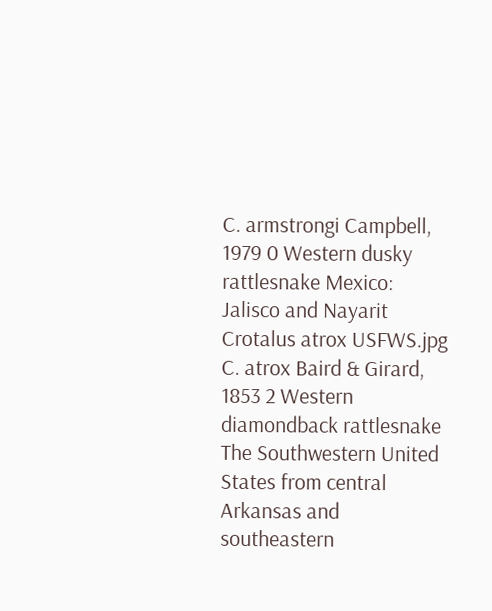C. armstrongi Campbell, 1979 0 Western dusky rattlesnake Mexico: Jalisco and Nayarit
Crotalus atrox USFWS.jpg C. atrox Baird & Girard, 1853 2 Western diamondback rattlesnake The Southwestern United States from central Arkansas and southeastern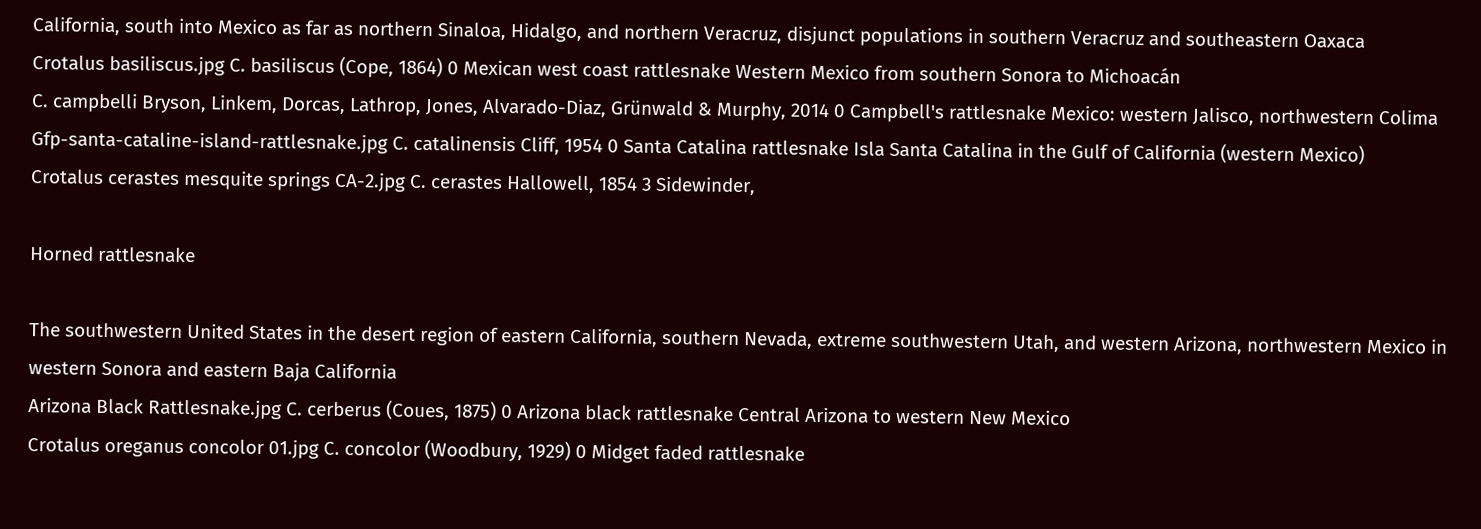California, south into Mexico as far as northern Sinaloa, Hidalgo, and northern Veracruz, disjunct populations in southern Veracruz and southeastern Oaxaca
Crotalus basiliscus.jpg C. basiliscus (Cope, 1864) 0 Mexican west coast rattlesnake Western Mexico from southern Sonora to Michoacán
C. campbelli Bryson, Linkem, Dorcas, Lathrop, Jones, Alvarado-Diaz, Grünwald & Murphy, 2014 0 Campbell's rattlesnake Mexico: western Jalisco, northwestern Colima
Gfp-santa-cataline-island-rattlesnake.jpg C. catalinensis Cliff, 1954 0 Santa Catalina rattlesnake Isla Santa Catalina in the Gulf of California (western Mexico)
Crotalus cerastes mesquite springs CA-2.jpg C. cerastes Hallowell, 1854 3 Sidewinder,

Horned rattlesnake

The southwestern United States in the desert region of eastern California, southern Nevada, extreme southwestern Utah, and western Arizona, northwestern Mexico in western Sonora and eastern Baja California
Arizona Black Rattlesnake.jpg C. cerberus (Coues, 1875) 0 Arizona black rattlesnake Central Arizona to western New Mexico
Crotalus oreganus concolor 01.jpg C. concolor (Woodbury, 1929) 0 Midget faded rattlesnake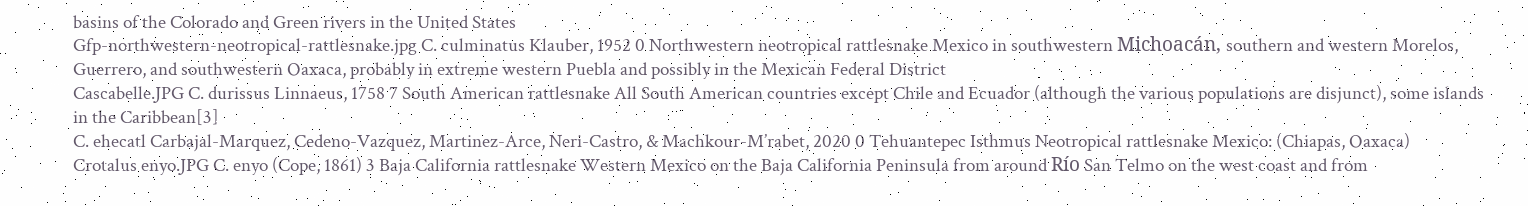basins of the Colorado and Green rivers in the United States
Gfp-northwestern-neotropical-rattlesnake.jpg C. culminatus Klauber, 1952 0 Northwestern neotropical rattlesnake Mexico in southwestern Michoacán, southern and western Morelos, Guerrero, and southwestern Oaxaca, probably in extreme western Puebla and possibly in the Mexican Federal District
Cascabelle.JPG C. durissus Linnaeus, 1758 7 South American rattlesnake All South American countries except Chile and Ecuador (although the various populations are disjunct), some islands in the Caribbean[3]
C. ehecatl Carbajal-Marquez, Cedeno-Vazquez, Martinez-Arce, Neri-Castro, & Machkour-M’rabet, 2020 0 Tehuantepec Isthmus Neotropical rattlesnake Mexico: (Chiapas, Oaxaca)
Crotalus enyo.JPG C. enyo (Cope, 1861) 3 Baja California rattlesnake Western Mexico on the Baja California Peninsula from around Río San Telmo on the west coast and from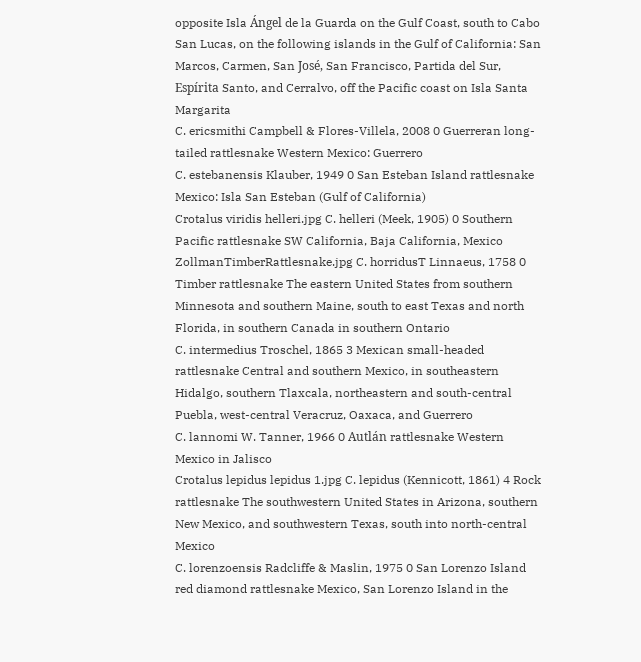opposite Isla Ángel de la Guarda on the Gulf Coast, south to Cabo San Lucas, on the following islands in the Gulf of California: San Marcos, Carmen, San José, San Francisco, Partida del Sur, Espírita Santo, and Cerralvo, off the Pacific coast on Isla Santa Margarita
C. ericsmithi Campbell & Flores-Villela, 2008 0 Guerreran long-tailed rattlesnake Western Mexico: Guerrero
C. estebanensis Klauber, 1949 0 San Esteban Island rattlesnake Mexico: Isla San Esteban (Gulf of California)
Crotalus viridis helleri.jpg C. helleri (Meek, 1905) 0 Southern Pacific rattlesnake SW California, Baja California, Mexico
ZollmanTimberRattlesnake.jpg C. horridusT Linnaeus, 1758 0 Timber rattlesnake The eastern United States from southern Minnesota and southern Maine, south to east Texas and north Florida, in southern Canada in southern Ontario
C. intermedius Troschel, 1865 3 Mexican small-headed rattlesnake Central and southern Mexico, in southeastern Hidalgo, southern Tlaxcala, northeastern and south-central Puebla, west-central Veracruz, Oaxaca, and Guerrero
C. lannomi W. Tanner, 1966 0 Autlán rattlesnake Western Mexico in Jalisco
Crotalus lepidus lepidus 1.jpg C. lepidus (Kennicott, 1861) 4 Rock rattlesnake The southwestern United States in Arizona, southern New Mexico, and southwestern Texas, south into north-central Mexico
C. lorenzoensis Radcliffe & Maslin, 1975 0 San Lorenzo Island red diamond rattlesnake Mexico, San Lorenzo Island in the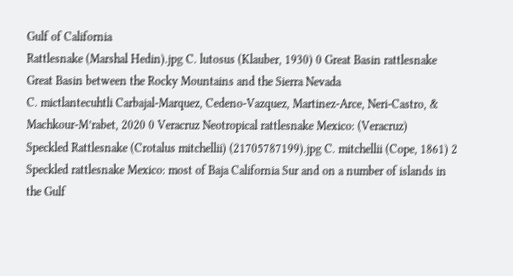Gulf of California
Rattlesnake (Marshal Hedin).jpg C. lutosus (Klauber, 1930) 0 Great Basin rattlesnake Great Basin between the Rocky Mountains and the Sierra Nevada
C. mictlantecuhtli Carbajal-Marquez, Cedeno-Vazquez, Martinez-Arce, Neri-Castro, & Machkour-M’rabet, 2020 0 Veracruz Neotropical rattlesnake Mexico: (Veracruz)
Speckled Rattlesnake (Crotalus mitchellii) (21705787199).jpg C. mitchellii (Cope, 1861) 2 Speckled rattlesnake Mexico: most of Baja California Sur and on a number of islands in the Gulf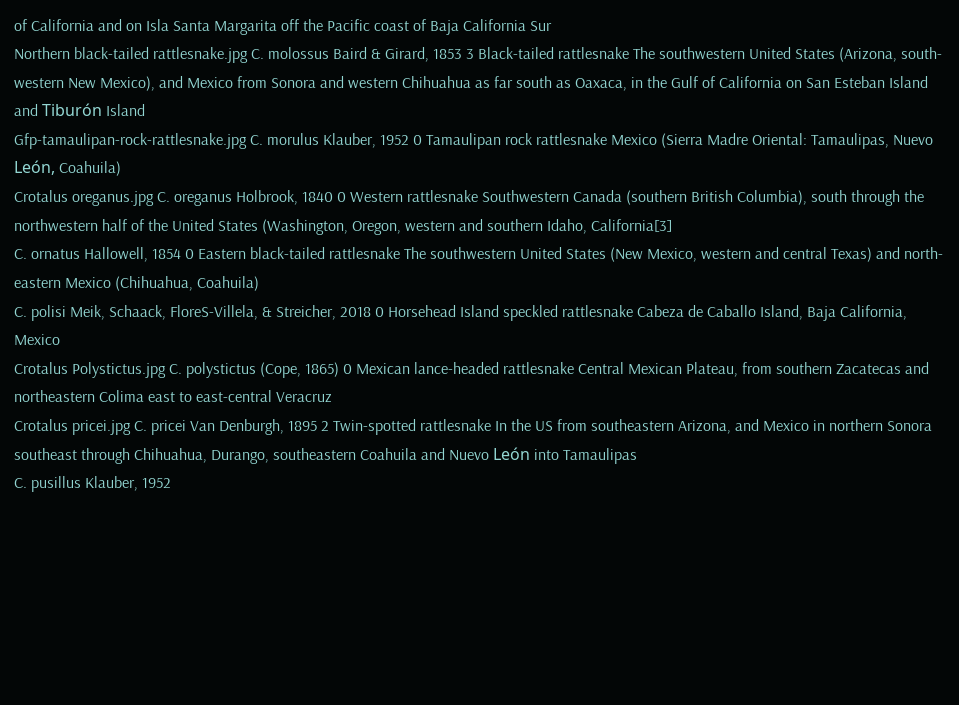of California and on Isla Santa Margarita off the Pacific coast of Baja California Sur
Northern black-tailed rattlesnake.jpg C. molossus Baird & Girard, 1853 3 Black-tailed rattlesnake The southwestern United States (Arizona, south-western New Mexico), and Mexico from Sonora and western Chihuahua as far south as Oaxaca, in the Gulf of California on San Esteban Island and Tiburón Island
Gfp-tamaulipan-rock-rattlesnake.jpg C. morulus Klauber, 1952 0 Tamaulipan rock rattlesnake Mexico (Sierra Madre Oriental: Tamaulipas, Nuevo León, Coahuila)
Crotalus oreganus.jpg C. oreganus Holbrook, 1840 0 Western rattlesnake Southwestern Canada (southern British Columbia), south through the northwestern half of the United States (Washington, Oregon, western and southern Idaho, California[3]
C. ornatus Hallowell, 1854 0 Eastern black-tailed rattlesnake The southwestern United States (New Mexico, western and central Texas) and north-eastern Mexico (Chihuahua, Coahuila)
C. polisi Meik, Schaack, FloreS-Villela, & Streicher, 2018 0 Horsehead Island speckled rattlesnake Cabeza de Caballo Island, Baja California, Mexico
Crotalus Polystictus.jpg C. polystictus (Cope, 1865) 0 Mexican lance-headed rattlesnake Central Mexican Plateau, from southern Zacatecas and northeastern Colima east to east-central Veracruz
Crotalus pricei.jpg C. pricei Van Denburgh, 1895 2 Twin-spotted rattlesnake In the US from southeastern Arizona, and Mexico in northern Sonora southeast through Chihuahua, Durango, southeastern Coahuila and Nuevo León into Tamaulipas
C. pusillus Klauber, 1952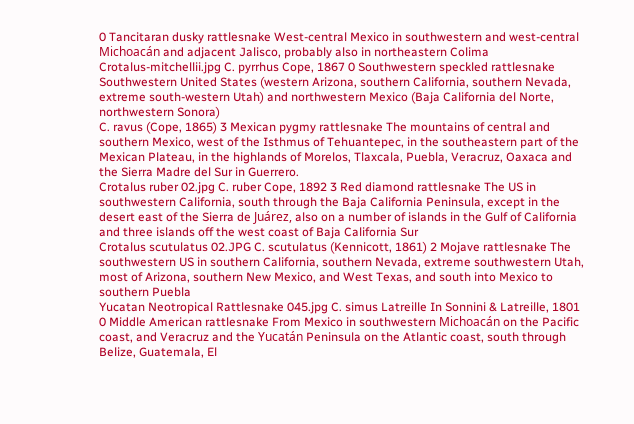0 Tancitaran dusky rattlesnake West-central Mexico in southwestern and west-central Michoacán and adjacent Jalisco, probably also in northeastern Colima
Crotalus-mitchellii.jpg C. pyrrhus Cope, 1867 0 Southwestern speckled rattlesnake Southwestern United States (western Arizona, southern California, southern Nevada, extreme south-western Utah) and northwestern Mexico (Baja California del Norte, northwestern Sonora)
C. ravus (Cope, 1865) 3 Mexican pygmy rattlesnake The mountains of central and southern Mexico, west of the Isthmus of Tehuantepec, in the southeastern part of the Mexican Plateau, in the highlands of Morelos, Tlaxcala, Puebla, Veracruz, Oaxaca and the Sierra Madre del Sur in Guerrero.
Crotalus ruber 02.jpg C. ruber Cope, 1892 3 Red diamond rattlesnake The US in southwestern California, south through the Baja California Peninsula, except in the desert east of the Sierra de Juárez, also on a number of islands in the Gulf of California and three islands off the west coast of Baja California Sur
Crotalus scutulatus 02.JPG C. scutulatus (Kennicott, 1861) 2 Mojave rattlesnake The southwestern US in southern California, southern Nevada, extreme southwestern Utah, most of Arizona, southern New Mexico, and West Texas, and south into Mexico to southern Puebla
Yucatan Neotropical Rattlesnake 045.jpg C. simus Latreille In Sonnini & Latreille, 1801 0 Middle American rattlesnake From Mexico in southwestern Michoacán on the Pacific coast, and Veracruz and the Yucatán Peninsula on the Atlantic coast, south through Belize, Guatemala, El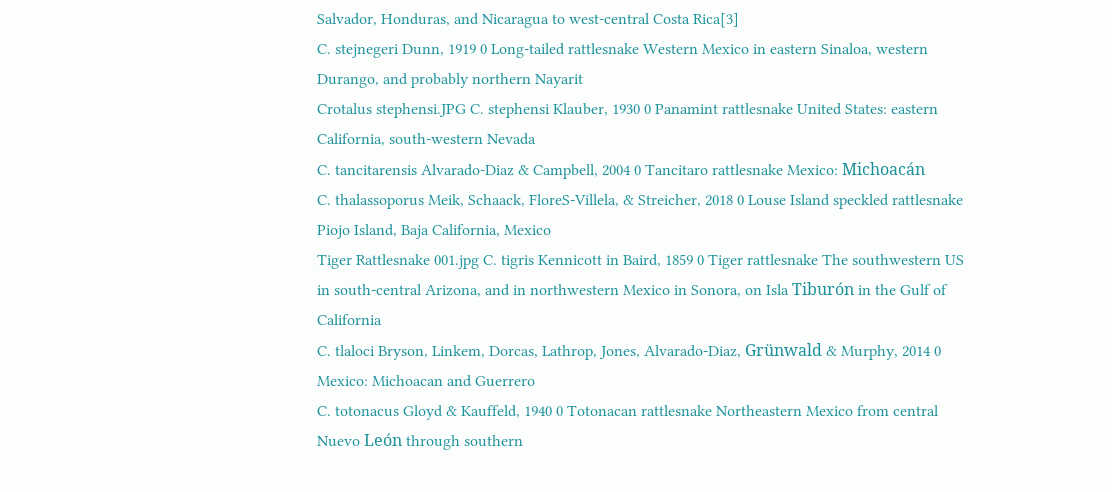Salvador, Honduras, and Nicaragua to west-central Costa Rica[3]
C. stejnegeri Dunn, 1919 0 Long-tailed rattlesnake Western Mexico in eastern Sinaloa, western Durango, and probably northern Nayarit
Crotalus stephensi.JPG C. stephensi Klauber, 1930 0 Panamint rattlesnake United States: eastern California, south-western Nevada
C. tancitarensis Alvarado-Diaz & Campbell, 2004 0 Tancitaro rattlesnake Mexico: Michoacán
C. thalassoporus Meik, Schaack, FloreS-Villela, & Streicher, 2018 0 Louse Island speckled rattlesnake Piojo Island, Baja California, Mexico
Tiger Rattlesnake 001.jpg C. tigris Kennicott in Baird, 1859 0 Tiger rattlesnake The southwestern US in south-central Arizona, and in northwestern Mexico in Sonora, on Isla Tiburón in the Gulf of California
C. tlaloci Bryson, Linkem, Dorcas, Lathrop, Jones, Alvarado-Diaz, Grünwald & Murphy, 2014 0 Mexico: Michoacan and Guerrero
C. totonacus Gloyd & Kauffeld, 1940 0 Totonacan rattlesnake Northeastern Mexico from central Nuevo León through southern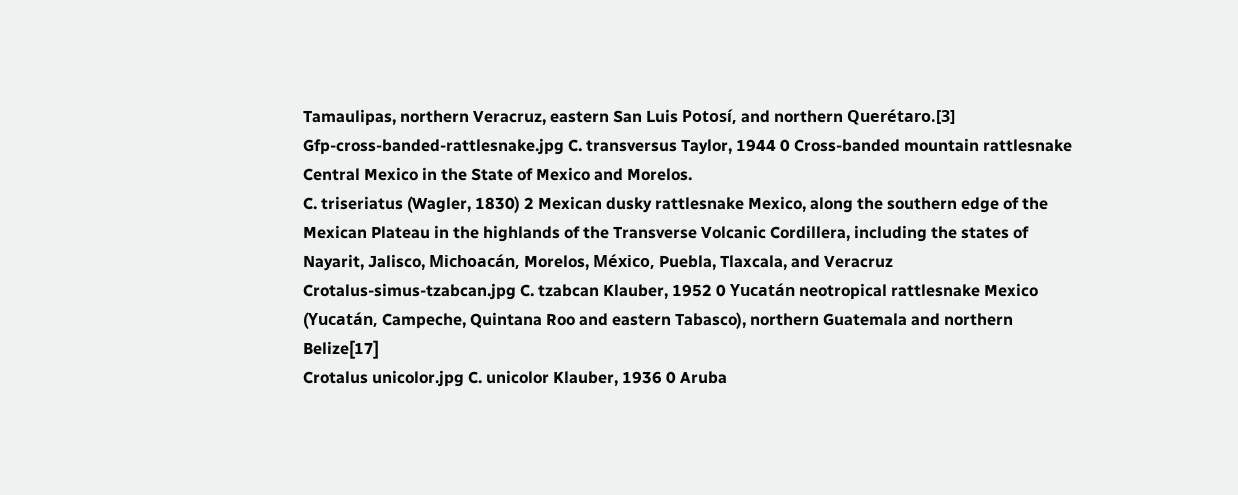Tamaulipas, northern Veracruz, eastern San Luis Potosí, and northern Querétaro.[3]
Gfp-cross-banded-rattlesnake.jpg C. transversus Taylor, 1944 0 Cross-banded mountain rattlesnake Central Mexico in the State of Mexico and Morelos.
C. triseriatus (Wagler, 1830) 2 Mexican dusky rattlesnake Mexico, along the southern edge of the Mexican Plateau in the highlands of the Transverse Volcanic Cordillera, including the states of Nayarit, Jalisco, Michoacán, Morelos, México, Puebla, Tlaxcala, and Veracruz
Crotalus-simus-tzabcan.jpg C. tzabcan Klauber, 1952 0 Yucatán neotropical rattlesnake Mexico (Yucatán, Campeche, Quintana Roo and eastern Tabasco), northern Guatemala and northern Belize[17]
Crotalus unicolor.jpg C. unicolor Klauber, 1936 0 Aruba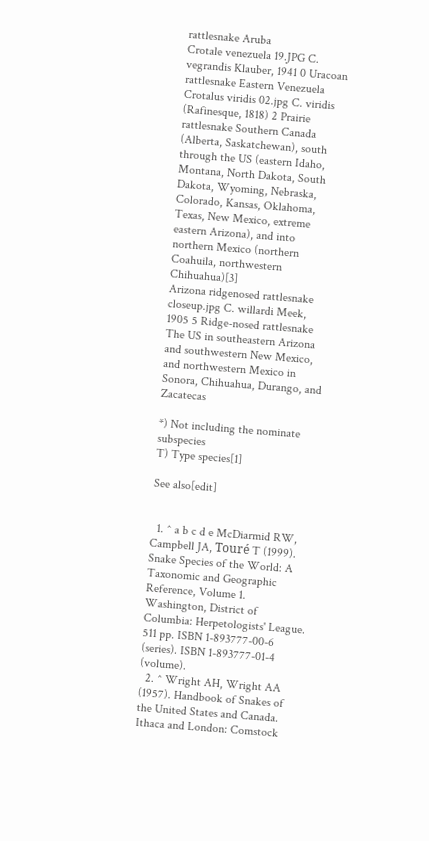rattlesnake Aruba
Crotale venezuela 19.JPG C. vegrandis Klauber, 1941 0 Uracoan rattlesnake Eastern Venezuela
Crotalus viridis 02.jpg C. viridis (Rafinesque, 1818) 2 Prairie rattlesnake Southern Canada (Alberta, Saskatchewan), south through the US (eastern Idaho, Montana, North Dakota, South Dakota, Wyoming, Nebraska, Colorado, Kansas, Oklahoma, Texas, New Mexico, extreme eastern Arizona), and into northern Mexico (northern Coahuila, northwestern Chihuahua)[3]
Arizona ridgenosed rattlesnake closeup.jpg C. willardi Meek, 1905 5 Ridge-nosed rattlesnake The US in southeastern Arizona and southwestern New Mexico, and northwestern Mexico in Sonora, Chihuahua, Durango, and Zacatecas

*) Not including the nominate subspecies
T) Type species[1]

See also[edit]


  1. ^ a b c d e McDiarmid RW, Campbell JA, Touré T (1999). Snake Species of the World: A Taxonomic and Geographic Reference, Volume 1. Washington, District of Columbia: Herpetologists' League. 511 pp. ISBN 1-893777-00-6 (series). ISBN 1-893777-01-4 (volume).
  2. ^ Wright AH, Wright AA (1957). Handbook of Snakes of the United States and Canada. Ithaca and London: Comstock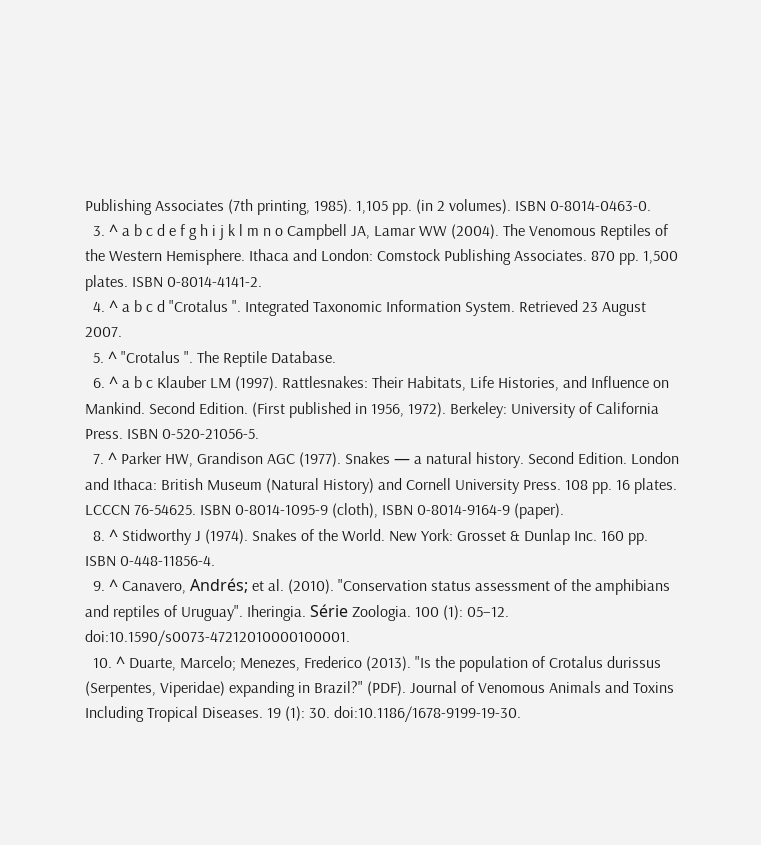Publishing Associates (7th printing, 1985). 1,105 pp. (in 2 volumes). ISBN 0-8014-0463-0.
  3. ^ a b c d e f g h i j k l m n o Campbell JA, Lamar WW (2004). The Venomous Reptiles of the Western Hemisphere. Ithaca and London: Comstock Publishing Associates. 870 pp. 1,500 plates. ISBN 0-8014-4141-2.
  4. ^ a b c d "Crotalus ". Integrated Taxonomic Information System. Retrieved 23 August 2007.
  5. ^ "Crotalus ". The Reptile Database.
  6. ^ a b c Klauber LM (1997). Rattlesnakes: Their Habitats, Life Histories, and Influence on Mankind. Second Edition. (First published in 1956, 1972). Berkeley: University of California Press. ISBN 0-520-21056-5.
  7. ^ Parker HW, Grandison AGC (1977). Snakes — a natural history. Second Edition. London and Ithaca: British Museum (Natural History) and Cornell University Press. 108 pp. 16 plates. LCCCN 76-54625. ISBN 0-8014-1095-9 (cloth), ISBN 0-8014-9164-9 (paper).
  8. ^ Stidworthy J (1974). Snakes of the World. New York: Grosset & Dunlap Inc. 160 pp. ISBN 0-448-11856-4.
  9. ^ Canavero, Andrés; et al. (2010). "Conservation status assessment of the amphibians and reptiles of Uruguay". Iheringia. Série Zoologia. 100 (1): 05–12. doi:10.1590/s0073-47212010000100001.
  10. ^ Duarte, Marcelo; Menezes, Frederico (2013). "Is the population of Crotalus durissus (Serpentes, Viperidae) expanding in Brazil?" (PDF). Journal of Venomous Animals and Toxins Including Tropical Diseases. 19 (1): 30. doi:10.1186/1678-9199-19-30.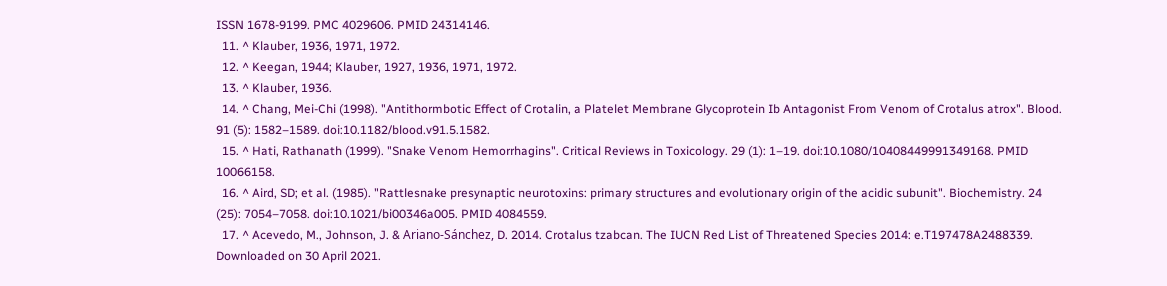ISSN 1678-9199. PMC 4029606. PMID 24314146.
  11. ^ Klauber, 1936, 1971, 1972.
  12. ^ Keegan, 1944; Klauber, 1927, 1936, 1971, 1972.
  13. ^ Klauber, 1936.
  14. ^ Chang, Mei-Chi (1998). "Antithormbotic Effect of Crotalin, a Platelet Membrane Glycoprotein Ib Antagonist From Venom of Crotalus atrox". Blood. 91 (5): 1582–1589. doi:10.1182/blood.v91.5.1582.
  15. ^ Hati, Rathanath (1999). "Snake Venom Hemorrhagins". Critical Reviews in Toxicology. 29 (1): 1–19. doi:10.1080/10408449991349168. PMID 10066158.
  16. ^ Aird, SD; et al. (1985). "Rattlesnake presynaptic neurotoxins: primary structures and evolutionary origin of the acidic subunit". Biochemistry. 24 (25): 7054–7058. doi:10.1021/bi00346a005. PMID 4084559.
  17. ^ Acevedo, M., Johnson, J. & Ariano-Sánchez, D. 2014. Crotalus tzabcan. The IUCN Red List of Threatened Species 2014: e.T197478A2488339. Downloaded on 30 April 2021.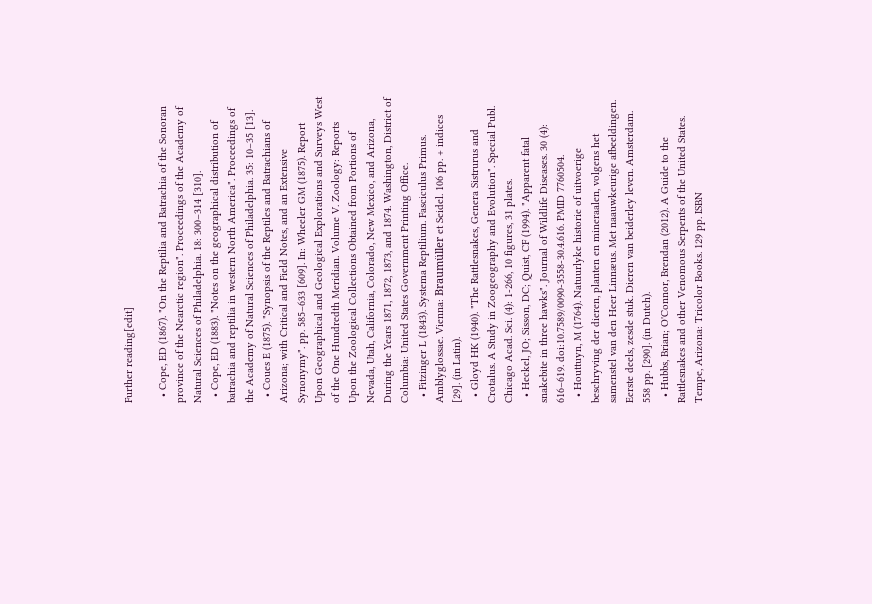Further reading[edit]

  • Cope, ED (1867). "On the Reptilia and Batrachia of the Sonoran province of the Nearctic region". Proceedings of the Academy of Natural Sciences of Philadelphia. 18: 300–314 [310].
  • Cope, ED (1883). "Notes on the geographical distribution of batrachia and reptilia in western North America". Proceedings of the Academy of Natural Sciences of Philadelphia. 35: 10–35 [13].
  • Coues E (1875). "Synopsis of the Reptiles and Batrachians of Arizona; with Critical and Field Notes, and an Extensive Synonymy". pp. 585–633 [609]. In: Wheeler GM (1875). Report Upon Geographical and Geological Explorations and Surveys West of the One Hundredth Meridian. Volume V. Zoology: Reports Upon the Zoological Collections Obtained from Portions of Nevada, Utah, California, Colorado, New Mexico, and Arizona, During the Years 1871, 1872, 1873, and 1874. Washington, District of Columbia: United States Government Printing Office.
  • Fitzinger L (1843). Systema Reptilium. Fasciculus Primus. Amblyglossae. Vienna: Braumüller et Seidel. 106 pp. + indices [29]. (in Latin).
  • Gloyd HK (1940). "The Rattlesnakes, Genera Sistrurus and Crotalus. A Study in Zoogeography and Evolution". Special Publ. Chicago Acad. Sci. (4): 1-266, 10 figures, 31 plates.
  • Heckel, JO; Sisson, DC; Quist, CF (1994). "Apparent fatal snakebite in three hawks". Journal of Wildlife Diseases. 30 (4): 616–619. doi:10.7589/0090-3558-30.4.616. PMID 7760504.
  • Houttuyn, M (1764). Natuurlyke historie of uitvoerige beschryving der dieren, planten en mineraalen, volgens het samenstel van den Heer Linnæus. Met naauwkeurige afbeeldingen. Eerste deels, zesde stuk. Dieren van beiderley leven. Amsterdam. 558 pp. [290]. (in Dutch).
  • Hubbs, Brian; O'Connor, Brendan (2012). A Guide to the Rattlesnakes and other Venomous Serpents of the United States. Tempe, Arizona: Tricolor Books. 129 pp. ISBN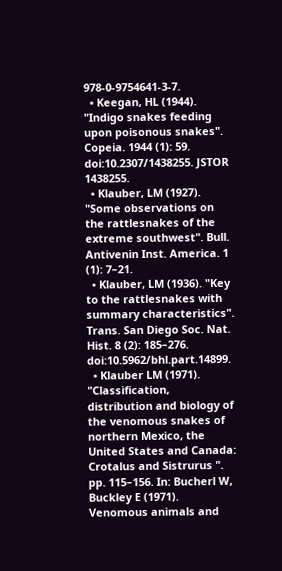978-0-9754641-3-7.
  • Keegan, HL (1944). "Indigo snakes feeding upon poisonous snakes". Copeia. 1944 (1): 59. doi:10.2307/1438255. JSTOR 1438255.
  • Klauber, LM (1927). "Some observations on the rattlesnakes of the extreme southwest". Bull. Antivenin Inst. America. 1 (1): 7–21.
  • Klauber, LM (1936). "Key to the rattlesnakes with summary characteristics". Trans. San Diego Soc. Nat. Hist. 8 (2): 185–276. doi:10.5962/bhl.part.14899.
  • Klauber LM (1971). "Classification, distribution and biology of the venomous snakes of northern Mexico, the United States and Canada: Crotalus and Sistrurus ". pp. 115–156. In: Bucherl W, Buckley E (1971). Venomous animals and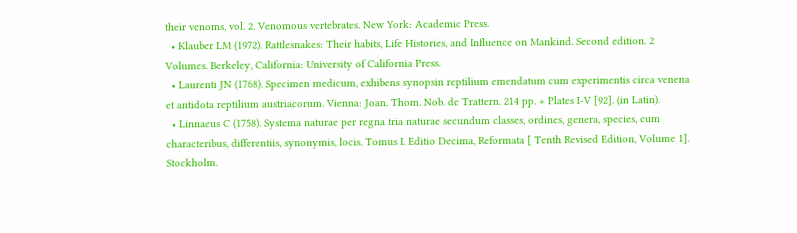their venoms, vol. 2. Venomous vertebrates. New York: Academic Press.
  • Klauber LM (1972). Rattlesnakes: Their habits, Life Histories, and Influence on Mankind. Second edition. 2 Volumes. Berkeley, California: University of California Press.
  • Laurenti JN (1768). Specimen medicum, exhibens synopsin reptilium emendatum cum experimentis circa venena et antidota reptilium austriacorum. Vienna: Joan. Thom. Nob. de Trattern. 214 pp. + Plates I-V [92]. (in Latin).
  • Linnaeus C (1758). Systema naturae per regna tria naturae secundum classes, ordines, genera, species, cum characteribus, differentiis, synonymis, locis. Tomus I. Editio Decima, Reformata [ Tenth Revised Edition, Volume 1]. Stockholm.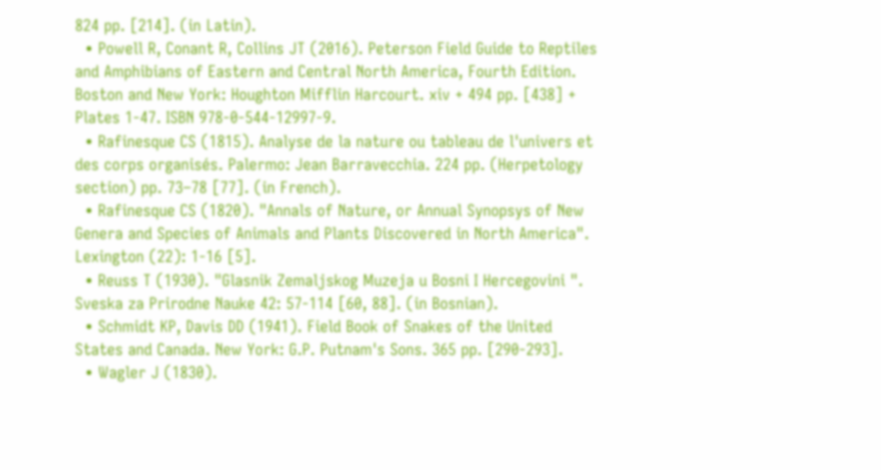824 pp. [214]. (in Latin).
  • Powell R, Conant R, Collins JT (2016). Peterson Field Guide to Reptiles and Amphibians of Eastern and Central North America, Fourth Edition. Boston and New York: Houghton Mifflin Harcourt. xiv + 494 pp. [438] + Plates 1-47. ISBN 978-0-544-12997-9.
  • Rafinesque CS (1815). Analyse de la nature ou tableau de l'univers et des corps organisés. Palermo: Jean Barravecchia. 224 pp. (Herpetology section) pp. 73–78 [77]. (in French).
  • Rafinesque CS (1820). "Annals of Nature, or Annual Synopsys of New Genera and Species of Animals and Plants Discovered in North America". Lexington (22): 1-16 [5].
  • Reuss T (1930). "Glasnik Zemaljskog Muzeja u Bosni I Hercegovini ". Sveska za Prirodne Nauke 42: 57-114 [60, 88]. (in Bosnian).
  • Schmidt KP, Davis DD (1941). Field Book of Snakes of the United States and Canada. New York: G.P. Putnam's Sons. 365 pp. [290-293].
  • Wagler J (1830).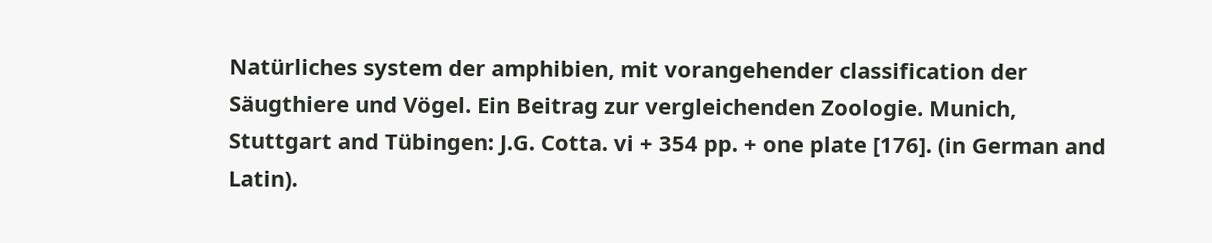Natürliches system der amphibien, mit vorangehender classification der Säugthiere und Vögel. Ein Beitrag zur vergleichenden Zoologie. Munich, Stuttgart and Tübingen: J.G. Cotta. vi + 354 pp. + one plate [176]. (in German and Latin).